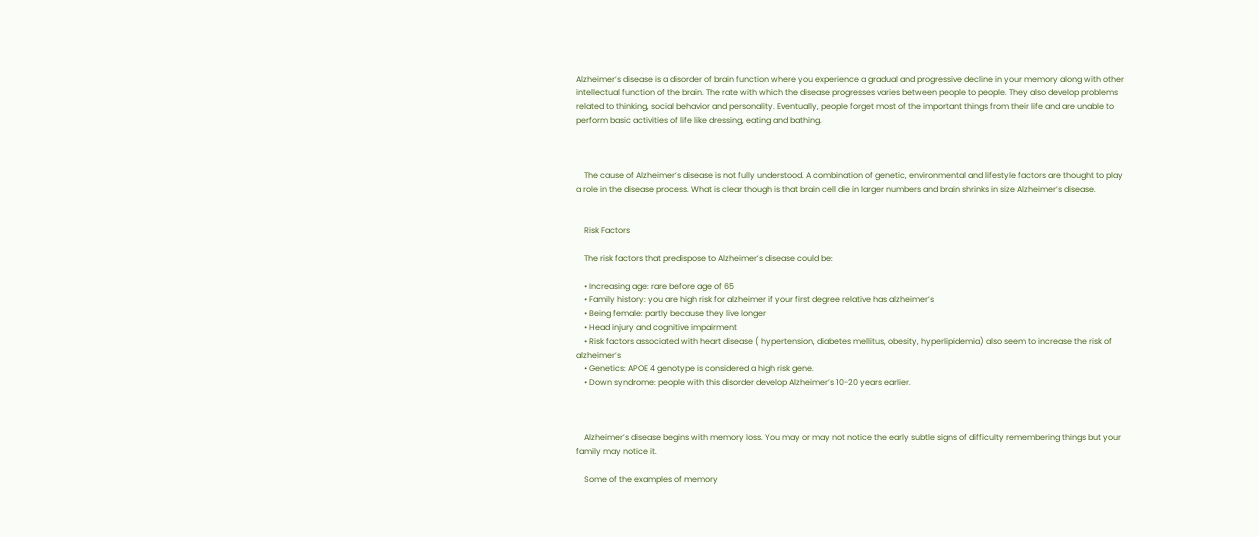Alzheimer’s disease is a disorder of brain function where you experience a gradual and progressive decline in your memory along with other intellectual function of the brain. The rate with which the disease progresses varies between people to people. They also develop problems related to thinking, social behavior and personality. Eventually, people forget most of the important things from their life and are unable to perform basic activities of life like dressing, eating and bathing.



    The cause of Alzheimer’s disease is not fully understood. A combination of genetic, environmental and lifestyle factors are thought to play a role in the disease process. What is clear though is that brain cell die in larger numbers and brain shrinks in size Alzheimer’s disease.


    Risk Factors

    The risk factors that predispose to Alzheimer’s disease could be:

    • Increasing age: rare before age of 65
    • Family history: you are high risk for alzheimer if your first degree relative has alzheimer’s
    • Being female: partly because they live longer
    • Head injury and cognitive impairment
    • Risk factors associated with heart disease ( hypertension, diabetes mellitus, obesity, hyperlipidemia) also seem to increase the risk of alzheimer’s
    • Genetics: APOE 4 genotype is considered a high risk gene.
    • Down syndrome: people with this disorder develop Alzheimer’s 10-20 years earlier.



    Alzheimer’s disease begins with memory loss. You may or may not notice the early subtle signs of difficulty remembering things but your family may notice it.

    Some of the examples of memory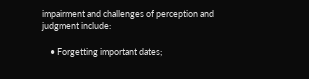impairment and challenges of perception and judgment include:

    • Forgetting important dates;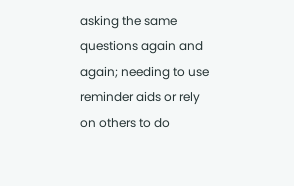asking the same questions again and again; needing to use reminder aids or rely on others to do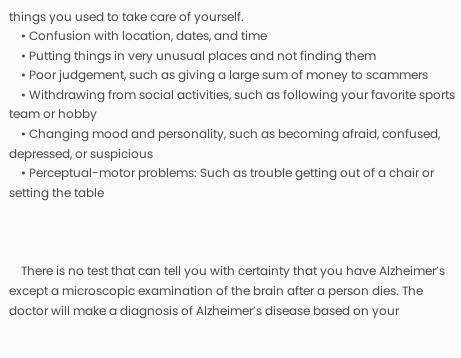things you used to take care of yourself.
    • Confusion with location, dates, and time
    • Putting things in very unusual places and not finding them
    • Poor judgement, such as giving a large sum of money to scammers
    • Withdrawing from social activities, such as following your favorite sports team or hobby
    • Changing mood and personality, such as becoming afraid, confused, depressed, or suspicious
    • Perceptual-motor problems: Such as trouble getting out of a chair or setting the table



    There is no test that can tell you with certainty that you have Alzheimer’s except a microscopic examination of the brain after a person dies. The doctor will make a diagnosis of Alzheimer’s disease based on your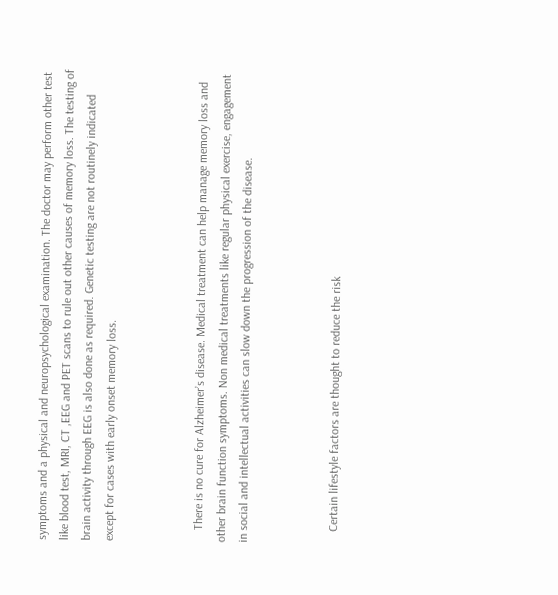symptoms and a physical and neuropsychological examination. The doctor may perform other test like blood test, MRI, CT ,EEG and PET scans to rule out other causes of memory loss. The testing of brain activity through EEG is also done as required. Genetic testing are not routinely indicated except for cases with early onset memory loss.



    There is no cure for Alzheimer’s disease. Medical treatment can help manage memory loss and other brain function symptoms. Non medical treatments like regular physical exercise, engagement in social and intellectual activities can slow down the progression of the disease.



    Certain lifestyle factors are thought to reduce the risk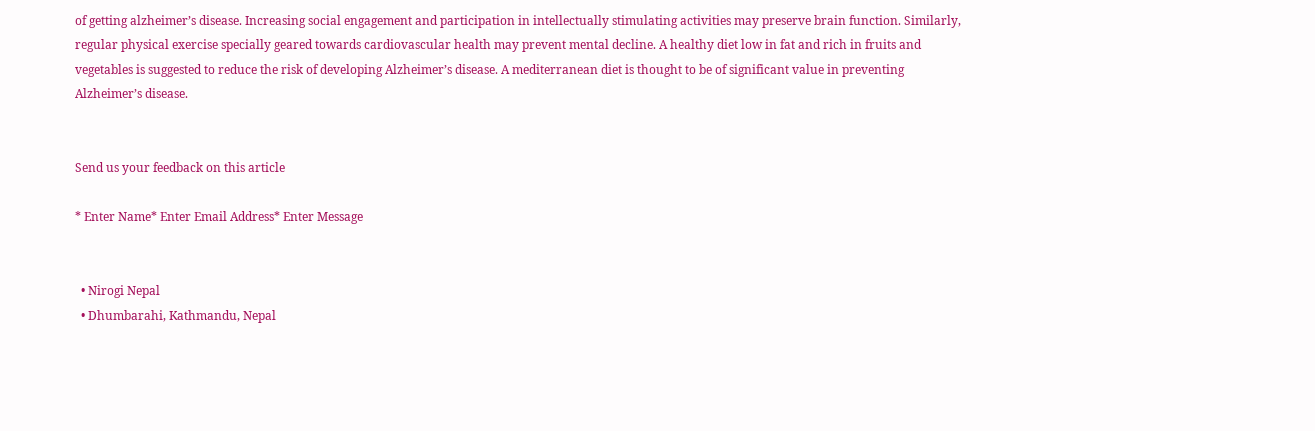of getting alzheimer’s disease. Increasing social engagement and participation in intellectually stimulating activities may preserve brain function. Similarly, regular physical exercise specially geared towards cardiovascular health may prevent mental decline. A healthy diet low in fat and rich in fruits and vegetables is suggested to reduce the risk of developing Alzheimer’s disease. A mediterranean diet is thought to be of significant value in preventing Alzheimer’s disease.


Send us your feedback on this article

* Enter Name* Enter Email Address* Enter Message


  • Nirogi Nepal
  • Dhumbarahi, Kathmandu, Nepal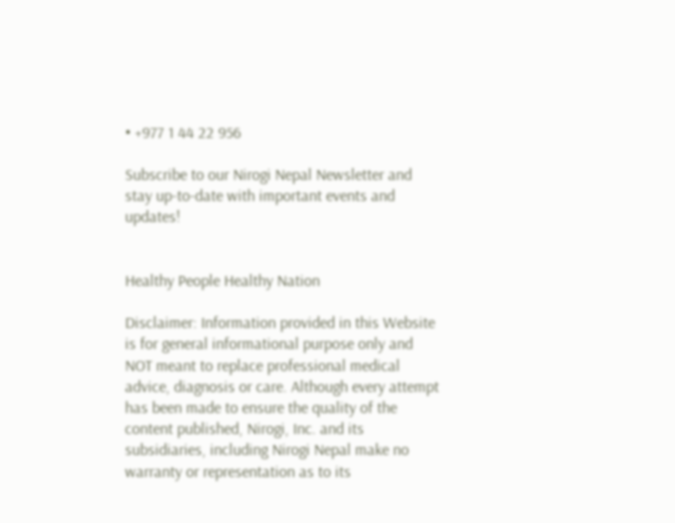• +977 1 44 22 956

Subscribe to our Nirogi Nepal Newsletter and stay up-to-date with important events and updates!


Healthy People Healthy Nation

Disclaimer: Information provided in this Website is for general informational purpose only and NOT meant to replace professional medical advice, diagnosis or care. Although every attempt has been made to ensure the quality of the content published, Nirogi, Inc. and its subsidiaries, including Nirogi Nepal make no warranty or representation as to its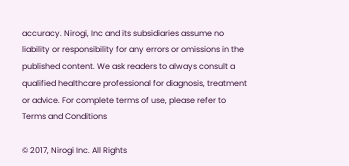accuracy. Nirogi, Inc and its subsidiaries assume no liability or responsibility for any errors or omissions in the published content. We ask readers to always consult a qualified healthcare professional for diagnosis, treatment or advice. For complete terms of use, please refer to Terms and Conditions

© 2017, Nirogi Inc. All Rights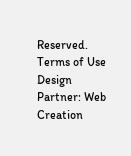Reserved. Terms of Use Design Partner: Web Creation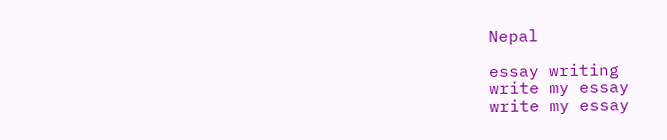Nepal

essay writing
write my essay
write my essay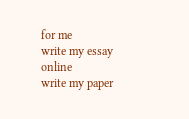for me
write my essay online
write my paper